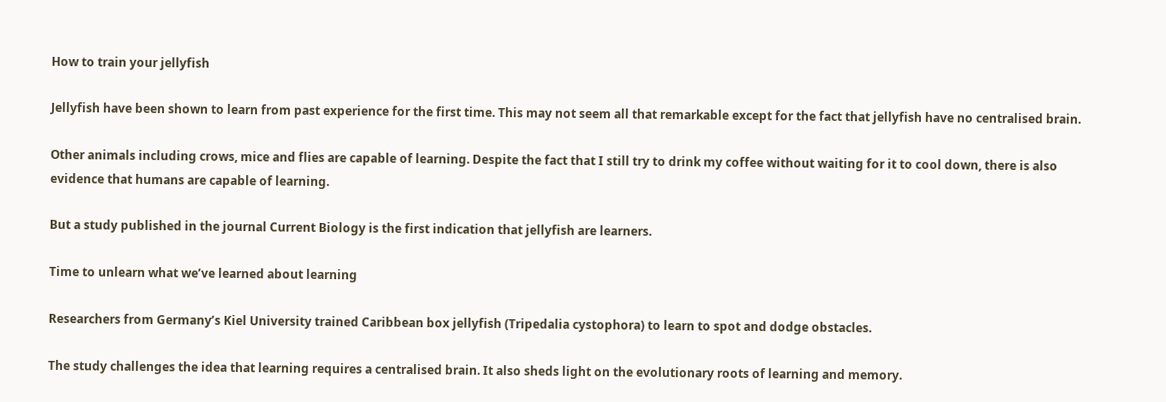How to train your jellyfish

Jellyfish have been shown to learn from past experience for the first time. This may not seem all that remarkable except for the fact that jellyfish have no centralised brain.

Other animals including crows, mice and flies are capable of learning. Despite the fact that I still try to drink my coffee without waiting for it to cool down, there is also evidence that humans are capable of learning.

But a study published in the journal Current Biology is the first indication that jellyfish are learners.

Time to unlearn what we’ve learned about learning

Researchers from Germany’s Kiel University trained Caribbean box jellyfish (Tripedalia cystophora) to learn to spot and dodge obstacles.

The study challenges the idea that learning requires a centralised brain. It also sheds light on the evolutionary roots of learning and memory.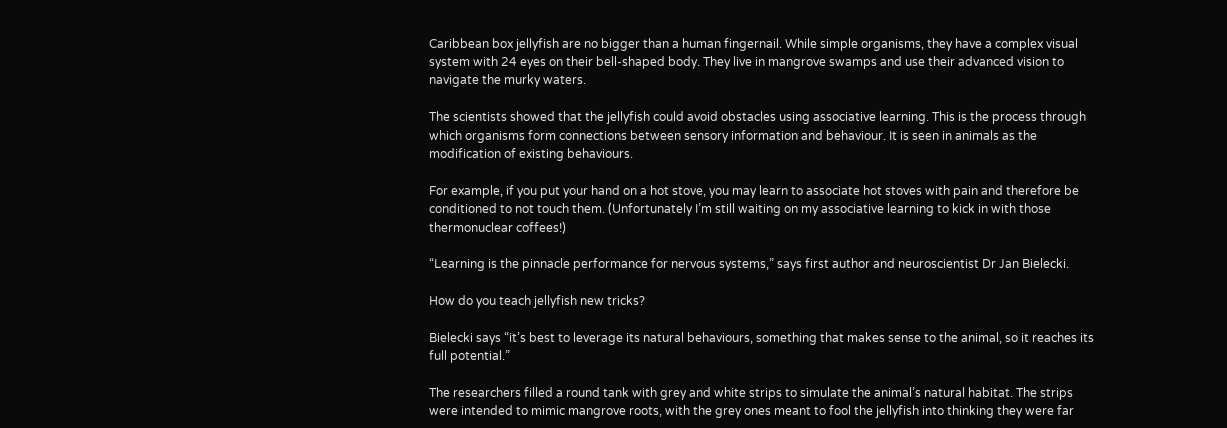Caribbean box jellyfish are no bigger than a human fingernail. While simple organisms, they have a complex visual system with 24 eyes on their bell-shaped body. They live in mangrove swamps and use their advanced vision to navigate the murky waters.

The scientists showed that the jellyfish could avoid obstacles using associative learning. This is the process through which organisms form connections between sensory information and behaviour. It is seen in animals as the modification of existing behaviours.

For example, if you put your hand on a hot stove, you may learn to associate hot stoves with pain and therefore be conditioned to not touch them. (Unfortunately I’m still waiting on my associative learning to kick in with those thermonuclear coffees!)

“Learning is the pinnacle performance for nervous systems,” says first author and neuroscientist Dr Jan Bielecki.

How do you teach jellyfish new tricks?

Bielecki says “it’s best to leverage its natural behaviours, something that makes sense to the animal, so it reaches its full potential.”

The researchers filled a round tank with grey and white strips to simulate the animal’s natural habitat. The strips were intended to mimic mangrove roots, with the grey ones meant to fool the jellyfish into thinking they were far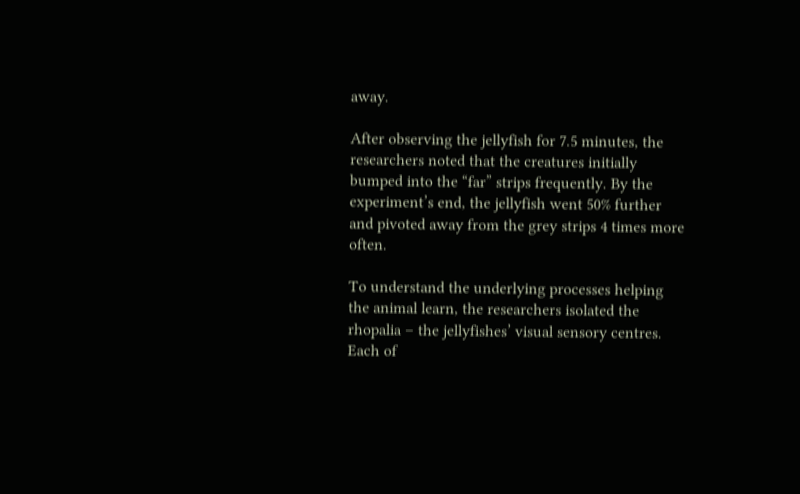away.

After observing the jellyfish for 7.5 minutes, the researchers noted that the creatures initially bumped into the “far” strips frequently. By the experiment’s end, the jellyfish went 50% further and pivoted away from the grey strips 4 times more often.

To understand the underlying processes helping the animal learn, the researchers isolated the rhopalia – the jellyfishes’ visual sensory centres. Each of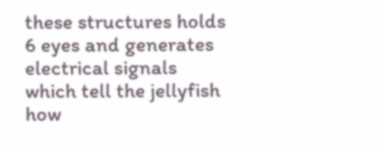these structures holds 6 eyes and generates electrical signals which tell the jellyfish how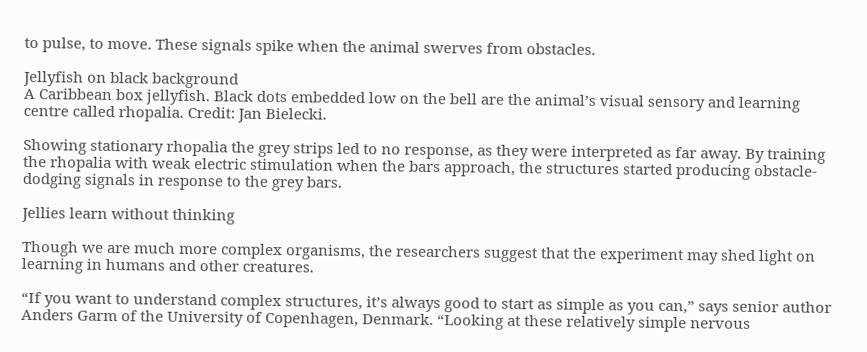to pulse, to move. These signals spike when the animal swerves from obstacles.

Jellyfish on black background
A Caribbean box jellyfish. Black dots embedded low on the bell are the animal’s visual sensory and learning centre called rhopalia. Credit: Jan Bielecki.

Showing stationary rhopalia the grey strips led to no response, as they were interpreted as far away. By training the rhopalia with weak electric stimulation when the bars approach, the structures started producing obstacle-dodging signals in response to the grey bars.

Jellies learn without thinking

Though we are much more complex organisms, the researchers suggest that the experiment may shed light on learning in humans and other creatures.

“If you want to understand complex structures, it’s always good to start as simple as you can,” says senior author Anders Garm of the University of Copenhagen, Denmark. “Looking at these relatively simple nervous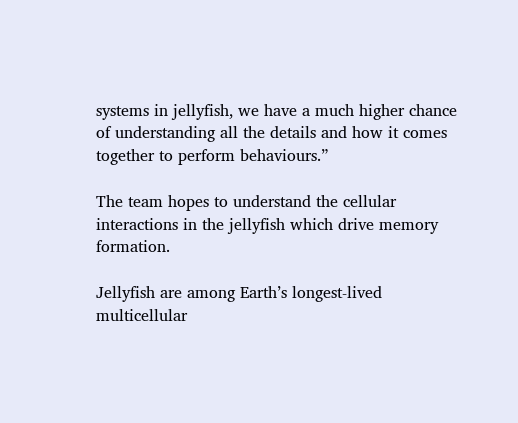systems in jellyfish, we have a much higher chance of understanding all the details and how it comes together to perform behaviours.”

The team hopes to understand the cellular interactions in the jellyfish which drive memory formation.

Jellyfish are among Earth’s longest-lived multicellular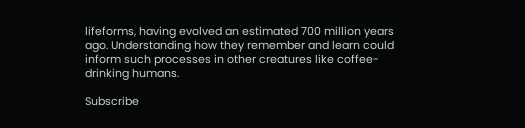lifeforms, having evolved an estimated 700 million years ago. Understanding how they remember and learn could inform such processes in other creatures like coffee-drinking humans.

Subscribe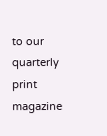to our quarterly print magazine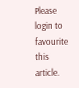Please login to favourite this article.